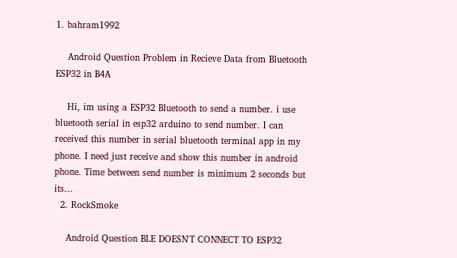1. bahram1992

    Android Question Problem in Recieve Data from Bluetooth ESP32 in B4A

    Hi, im using a ESP32 Bluetooth to send a number. i use bluetooth serial in esp32 arduino to send number. I can received this number in serial bluetooth terminal app in my phone. I need just receive and show this number in android phone. Time between send number is minimum 2 seconds but its...
  2. RockSmoke

    Android Question BLE DOESN'T CONNECT TO ESP32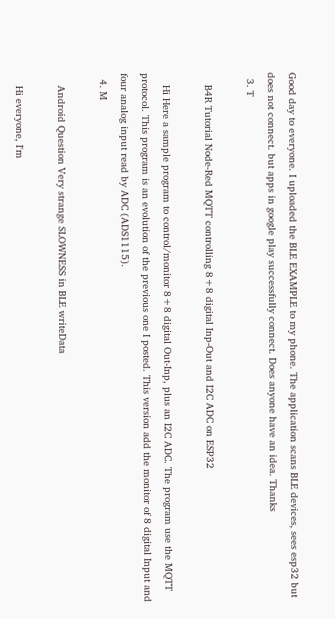Good day to everyone. I uploaded the BLE EXAMPLE to my phone. The application scans BLE devices, sees esp32 but does not connect. but apps in google play successfully connect. Does anyone have an idea. Thanks
  3. T

    B4R Tutorial Node-Red MQTT controlling 8+8 digital Inp-Out and I2C ADC on ESP32

    Hi Here a sample program to control/monitor 8+8 digital Out-Inp, plus an I2C ADC. The program use the MQTT protocol. This program is an evolution of the previous one I posted. This version add the monitor of 8 digital Input and four analog input read by ADC (ADS1115).
  4. M

    Android Question Very strange SLOWNESS in BLE writeData

    Hi everyone, I'm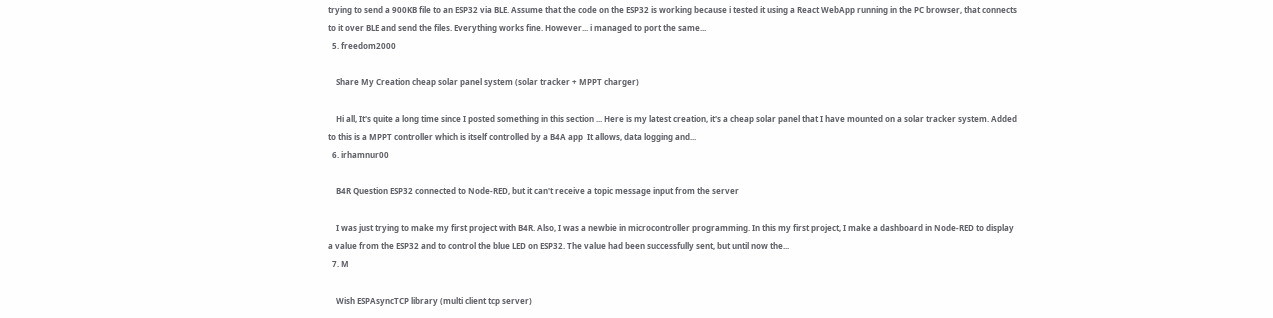trying to send a 900KB file to an ESP32 via BLE. Assume that the code on the ESP32 is working because i tested it using a React WebApp running in the PC browser, that connects to it over BLE and send the files. Everything works fine. However... i managed to port the same...
  5. freedom2000

    Share My Creation cheap solar panel system (solar tracker + MPPT charger)

    Hi all, It's quite a long time since I posted something in this section ... Here is my latest creation, it's a cheap solar panel that I have mounted on a solar tracker system. Added to this is a MPPT controller which is itself controlled by a B4A app  It allows, data logging and...
  6. irhamnur00

    B4R Question ESP32 connected to Node-RED, but it can't receive a topic message input from the server

    I was just trying to make my first project with B4R. Also, I was a newbie in microcontroller programming. In this my first project, I make a dashboard in Node-RED to display a value from the ESP32 and to control the blue LED on ESP32. The value had been successfully sent, but until now the...
  7. M

    Wish ESPAsyncTCP library (multi client tcp server)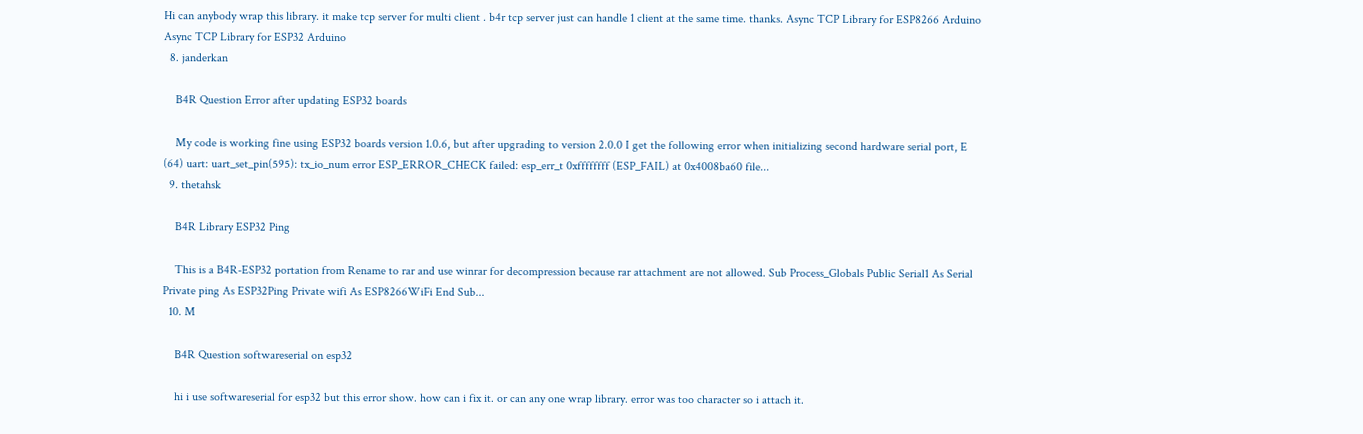Hi can anybody wrap this library. it make tcp server for multi client . b4r tcp server just can handle 1 client at the same time. thanks. Async TCP Library for ESP8266 Arduino Async TCP Library for ESP32 Arduino
  8. janderkan

    B4R Question Error after updating ESP32 boards

    My code is working fine using ESP32 boards version 1.0.6, but after upgrading to version 2.0.0 I get the following error when initializing second hardware serial port, E (64) uart: uart_set_pin(595): tx_io_num error ESP_ERROR_CHECK failed: esp_err_t 0xffffffff (ESP_FAIL) at 0x4008ba60 file...
  9. thetahsk

    B4R Library ESP32 Ping

    This is a B4R-ESP32 portation from Rename to rar and use winrar for decompression because rar attachment are not allowed. Sub Process_Globals Public Serial1 As Serial Private ping As ESP32Ping Private wifi As ESP8266WiFi End Sub...
  10. M

    B4R Question softwareserial on esp32

    hi i use softwareserial for esp32 but this error show. how can i fix it. or can any one wrap library. error was too character so i attach it.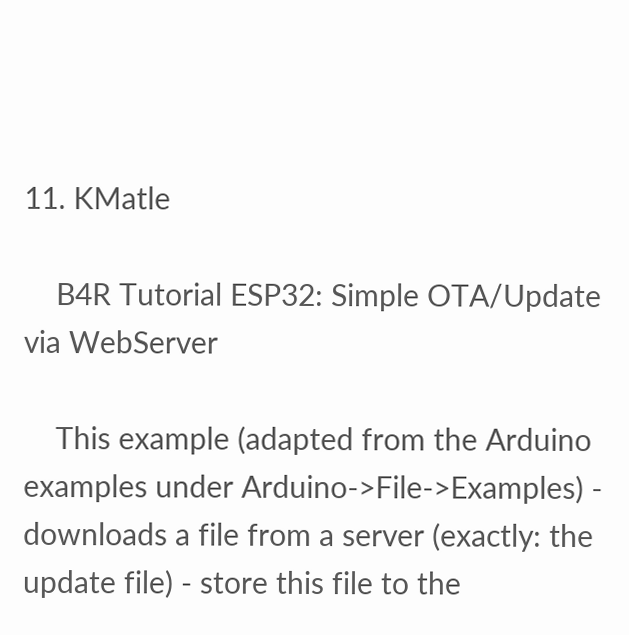11. KMatle

    B4R Tutorial ESP32: Simple OTA/Update via WebServer

    This example (adapted from the Arduino examples under Arduino->File->Examples) - downloads a file from a server (exactly: the update file) - store this file to the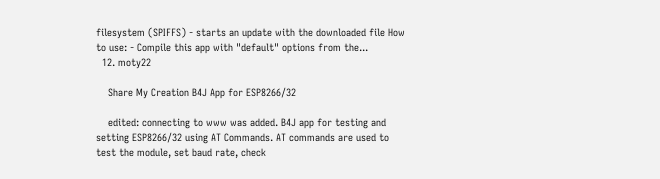filesystem (SPIFFS) - starts an update with the downloaded file How to use: - Compile this app with "default" options from the...
  12. moty22

    Share My Creation B4J App for ESP8266/32

    edited: connecting to www was added. B4J app for testing and setting ESP8266/32 using AT Commands. AT commands are used to test the module, set baud rate, check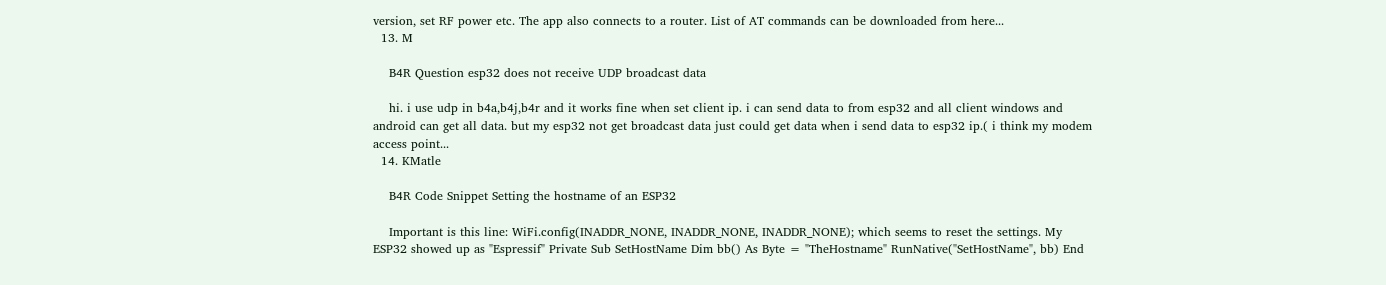version, set RF power etc. The app also connects to a router. List of AT commands can be downloaded from here...
  13. M

    B4R Question esp32 does not receive UDP broadcast data

    hi. i use udp in b4a,b4j,b4r and it works fine when set client ip. i can send data to from esp32 and all client windows and android can get all data. but my esp32 not get broadcast data just could get data when i send data to esp32 ip.( i think my modem access point...
  14. KMatle

    B4R Code Snippet Setting the hostname of an ESP32

    Important is this line: WiFi.config(INADDR_NONE, INADDR_NONE, INADDR_NONE); which seems to reset the settings. My ESP32 showed up as "Espressif" Private Sub SetHostName Dim bb() As Byte = "TheHostname" RunNative("SetHostName", bb) End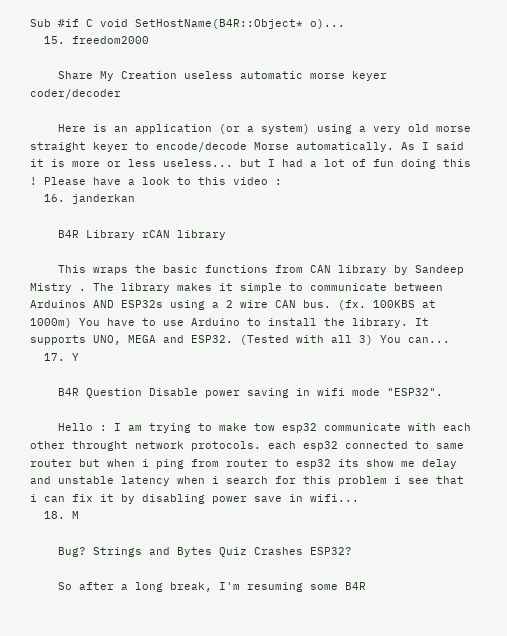Sub #if C void SetHostName(B4R::Object* o)...
  15. freedom2000

    Share My Creation useless automatic morse keyer coder/decoder

    Here is an application (or a system) using a very old morse straight keyer to encode/decode Morse automatically. As I said it is more or less useless... but I had a lot of fun doing this ! Please have a look to this video :
  16. janderkan

    B4R Library rCAN library

    This wraps the basic functions from CAN library by Sandeep Mistry . The library makes it simple to communicate between Arduinos AND ESP32s using a 2 wire CAN bus. (fx. 100KBS at 1000m) You have to use Arduino to install the library. It supports UNO, MEGA and ESP32. (Tested with all 3) You can...
  17. Y

    B4R Question Disable power saving in wifi mode "ESP32".

    Hello : I am trying to make tow esp32 communicate with each other throught network protocols. each esp32 connected to same router but when i ping from router to esp32 its show me delay and unstable latency when i search for this problem i see that i can fix it by disabling power save in wifi...
  18. M

    Bug? Strings and Bytes Quiz Crashes ESP32?

    So after a long break, I'm resuming some B4R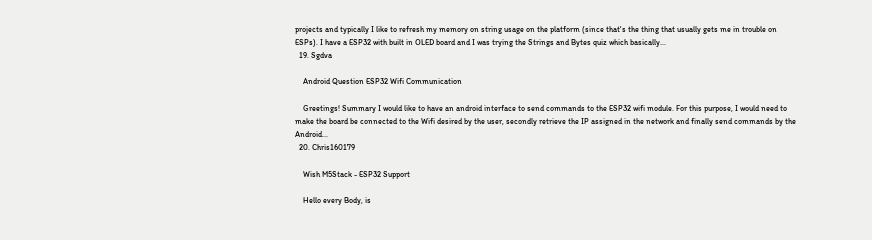projects and typically I like to refresh my memory on string usage on the platform (since that's the thing that usually gets me in trouble on ESPs). I have a ESP32 with built in OLED board and I was trying the Strings and Bytes quiz which basically...
  19. Sgdva

    Android Question ESP32 Wifi Communication

    Greetings! Summary I would like to have an android interface to send commands to the ESP32 wifi module. For this purpose, I would need to make the board be connected to the Wifi desired by the user, secondly retrieve the IP assigned in the network and finally send commands by the Android...
  20. Chris160179

    Wish M5Stack - ESP32 Support

    Hello every Body, is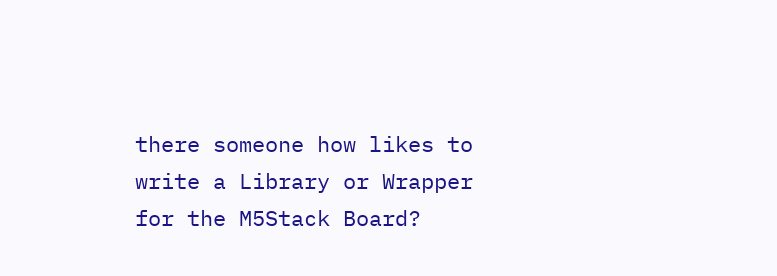there someone how likes to write a Library or Wrapper for the M5Stack Board?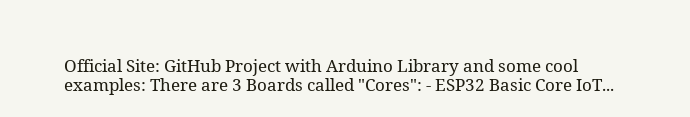Official Site: GitHub Project with Arduino Library and some cool examples: There are 3 Boards called "Cores": - ESP32 Basic Core IoT...